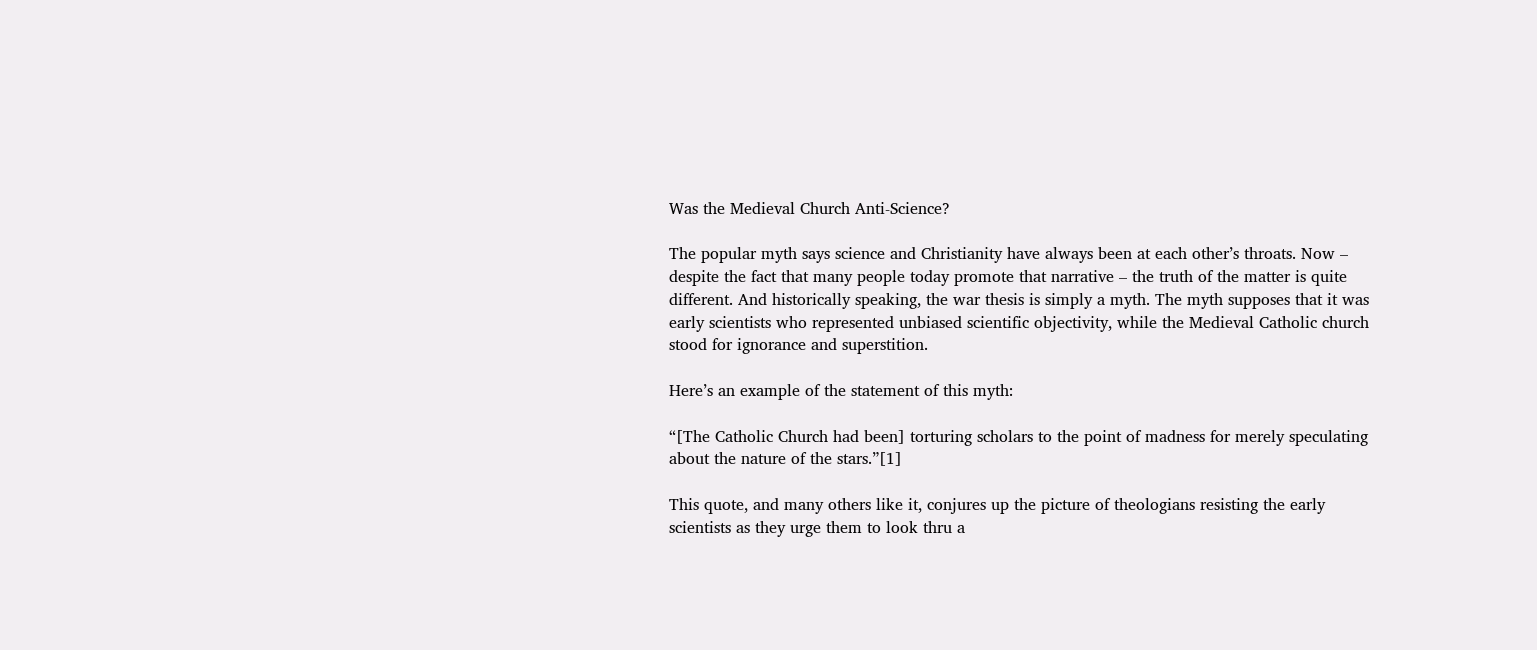Was the Medieval Church Anti-Science?

The popular myth says science and Christianity have always been at each other’s throats. Now – despite the fact that many people today promote that narrative – the truth of the matter is quite different. And historically speaking, the war thesis is simply a myth. The myth supposes that it was early scientists who represented unbiased scientific objectivity, while the Medieval Catholic church stood for ignorance and superstition.

Here’s an example of the statement of this myth:

“[The Catholic Church had been] torturing scholars to the point of madness for merely speculating about the nature of the stars.”[1]

This quote, and many others like it, conjures up the picture of theologians resisting the early scientists as they urge them to look thru a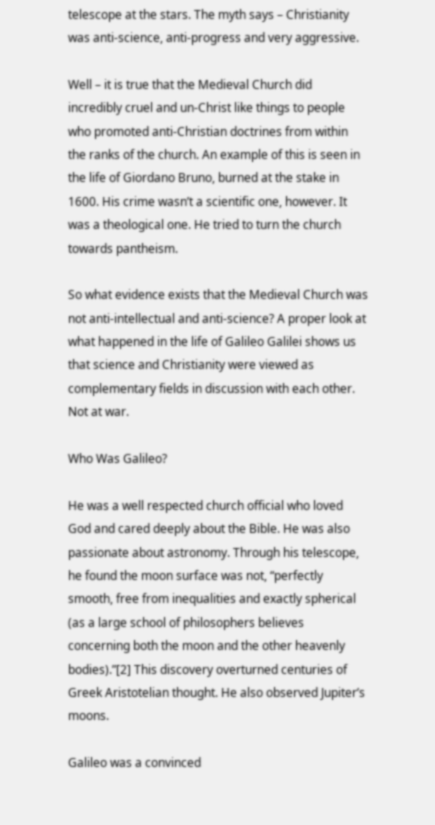telescope at the stars. The myth says – Christianity was anti-science, anti-progress and very aggressive.

Well – it is true that the Medieval Church did incredibly cruel and un-Christ like things to people who promoted anti-Christian doctrines from within the ranks of the church. An example of this is seen in the life of Giordano Bruno, burned at the stake in 1600. His crime wasn’t a scientific one, however. It was a theological one. He tried to turn the church towards pantheism.

So what evidence exists that the Medieval Church was not anti-intellectual and anti-science? A proper look at what happened in the life of Galileo Galilei shows us that science and Christianity were viewed as complementary fields in discussion with each other. Not at war.

Who Was Galileo?

He was a well respected church official who loved God and cared deeply about the Bible. He was also passionate about astronomy. Through his telescope, he found the moon surface was not, “perfectly smooth, free from inequalities and exactly spherical (as a large school of philosophers believes concerning both the moon and the other heavenly bodies).”[2] This discovery overturned centuries of Greek Aristotelian thought. He also observed Jupiter’s moons.

Galileo was a convinced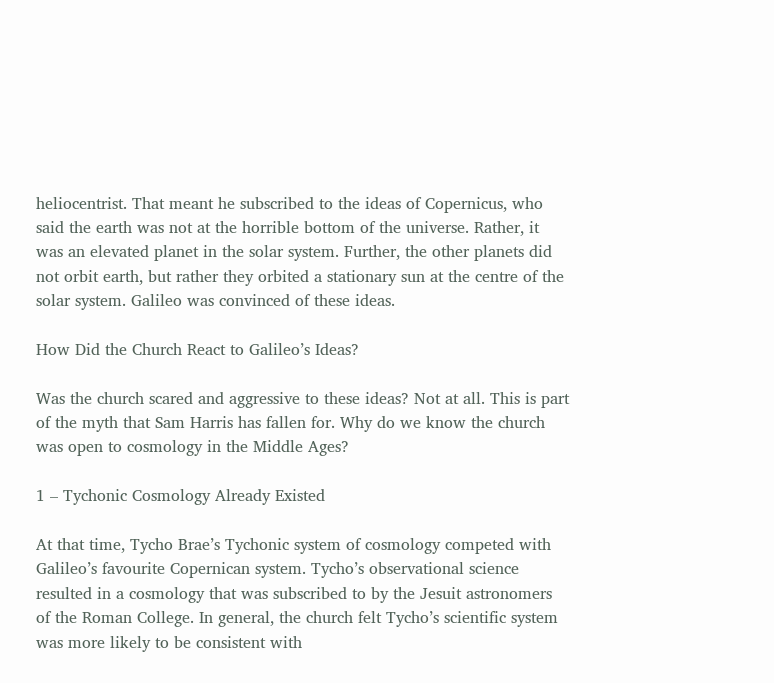heliocentrist. That meant he subscribed to the ideas of Copernicus, who said the earth was not at the horrible bottom of the universe. Rather, it was an elevated planet in the solar system. Further, the other planets did not orbit earth, but rather they orbited a stationary sun at the centre of the solar system. Galileo was convinced of these ideas.

How Did the Church React to Galileo’s Ideas?

Was the church scared and aggressive to these ideas? Not at all. This is part of the myth that Sam Harris has fallen for. Why do we know the church was open to cosmology in the Middle Ages?

1 – Tychonic Cosmology Already Existed

At that time, Tycho Brae’s Tychonic system of cosmology competed with Galileo’s favourite Copernican system. Tycho’s observational science resulted in a cosmology that was subscribed to by the Jesuit astronomers of the Roman College. In general, the church felt Tycho’s scientific system was more likely to be consistent with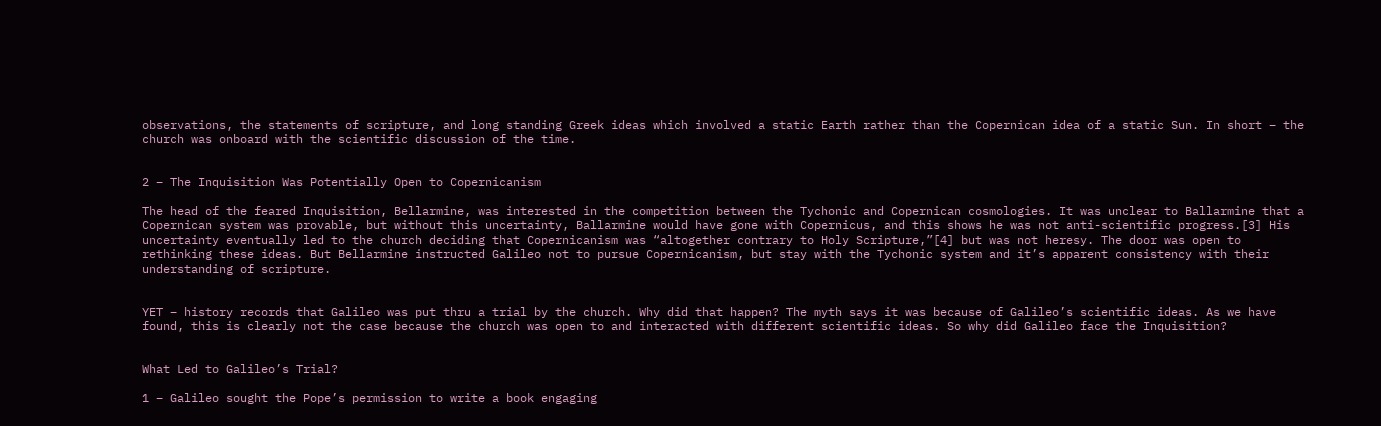observations, the statements of scripture, and long standing Greek ideas which involved a static Earth rather than the Copernican idea of a static Sun. In short – the church was onboard with the scientific discussion of the time.


2 – The Inquisition Was Potentially Open to Copernicanism

The head of the feared Inquisition, Bellarmine, was interested in the competition between the Tychonic and Copernican cosmologies. It was unclear to Ballarmine that a Copernican system was provable, but without this uncertainty, Ballarmine would have gone with Copernicus, and this shows he was not anti-scientific progress.[3] His uncertainty eventually led to the church deciding that Copernicanism was “altogether contrary to Holy Scripture,”[4] but was not heresy. The door was open to rethinking these ideas. But Bellarmine instructed Galileo not to pursue Copernicanism, but stay with the Tychonic system and it’s apparent consistency with their understanding of scripture.


YET – history records that Galileo was put thru a trial by the church. Why did that happen? The myth says it was because of Galileo’s scientific ideas. As we have found, this is clearly not the case because the church was open to and interacted with different scientific ideas. So why did Galileo face the Inquisition?


What Led to Galileo’s Trial?

1 – Galileo sought the Pope’s permission to write a book engaging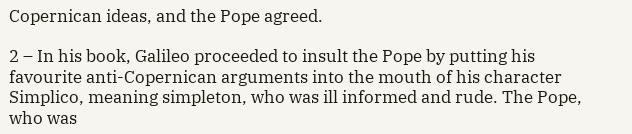Copernican ideas, and the Pope agreed.

2 – In his book, Galileo proceeded to insult the Pope by putting his favourite anti-Copernican arguments into the mouth of his character Simplico, meaning simpleton, who was ill informed and rude. The Pope, who was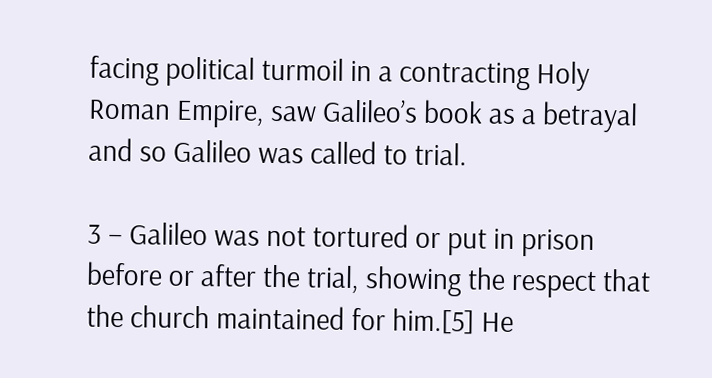facing political turmoil in a contracting Holy Roman Empire, saw Galileo’s book as a betrayal and so Galileo was called to trial.

3 – Galileo was not tortured or put in prison before or after the trial, showing the respect that the church maintained for him.[5] He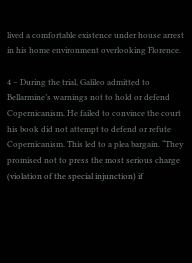lived a comfortable existence under house arrest in his home environment overlooking Florence.

4 – During the trial, Galileo admitted to Bellarmine’s warnings not to hold or defend Copernicanism. He failed to convince the court his book did not attempt to defend or refute Copernicanism. This led to a plea bargain. “They promised not to press the most serious charge (violation of the special injunction) if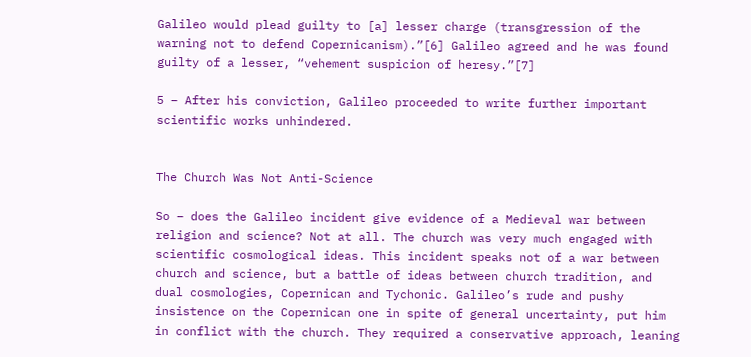Galileo would plead guilty to [a] lesser charge (transgression of the warning not to defend Copernicanism).”[6] Galileo agreed and he was found guilty of a lesser, “vehement suspicion of heresy.”[7]

5 – After his conviction, Galileo proceeded to write further important scientific works unhindered.


The Church Was Not Anti-Science

So – does the Galileo incident give evidence of a Medieval war between religion and science? Not at all. The church was very much engaged with scientific cosmological ideas. This incident speaks not of a war between church and science, but a battle of ideas between church tradition, and dual cosmologies, Copernican and Tychonic. Galileo’s rude and pushy insistence on the Copernican one in spite of general uncertainty, put him in conflict with the church. They required a conservative approach, leaning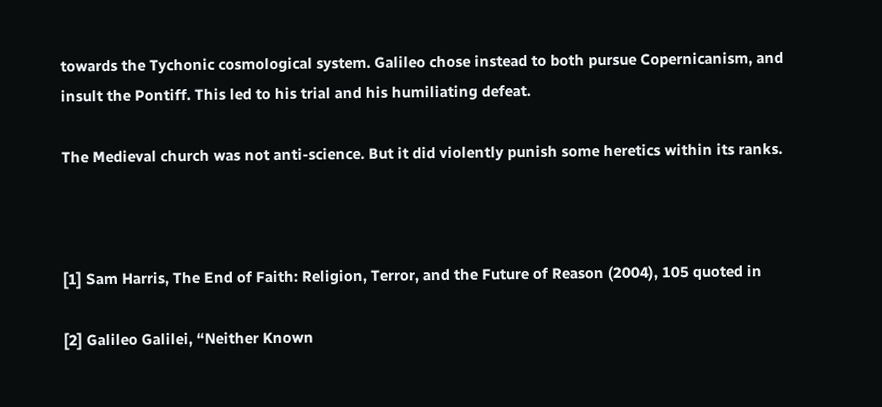towards the Tychonic cosmological system. Galileo chose instead to both pursue Copernicanism, and insult the Pontiff. This led to his trial and his humiliating defeat.

The Medieval church was not anti-science. But it did violently punish some heretics within its ranks.



[1] Sam Harris, The End of Faith: Religion, Terror, and the Future of Reason (2004), 105 quoted in

[2] Galileo Galilei, “Neither Known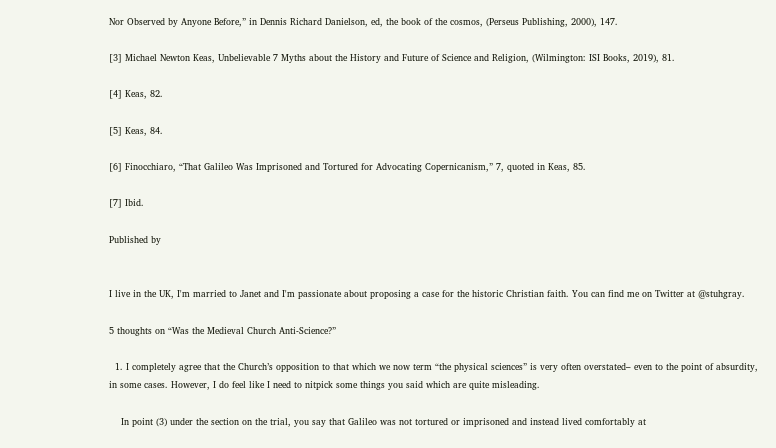Nor Observed by Anyone Before,” in Dennis Richard Danielson, ed, the book of the cosmos, (Perseus Publishing, 2000), 147.

[3] Michael Newton Keas, Unbelievable 7 Myths about the History and Future of Science and Religion, (Wilmington: ISI Books, 2019), 81.

[4] Keas, 82.

[5] Keas, 84.

[6] Finocchiaro, “That Galileo Was Imprisoned and Tortured for Advocating Copernicanism,” 7, quoted in Keas, 85.

[7] Ibid.

Published by


I live in the UK, I'm married to Janet and I'm passionate about proposing a case for the historic Christian faith. You can find me on Twitter at @stuhgray.

5 thoughts on “Was the Medieval Church Anti-Science?”

  1. I completely agree that the Church’s opposition to that which we now term “the physical sciences” is very often overstated– even to the point of absurdity, in some cases. However, I do feel like I need to nitpick some things you said which are quite misleading.

    In point (3) under the section on the trial, you say that Galileo was not tortured or imprisoned and instead lived comfortably at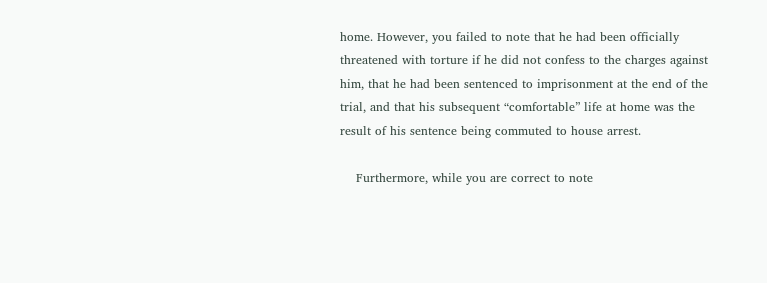home. However, you failed to note that he had been officially threatened with torture if he did not confess to the charges against him, that he had been sentenced to imprisonment at the end of the trial, and that his subsequent “comfortable” life at home was the result of his sentence being commuted to house arrest.

    Furthermore, while you are correct to note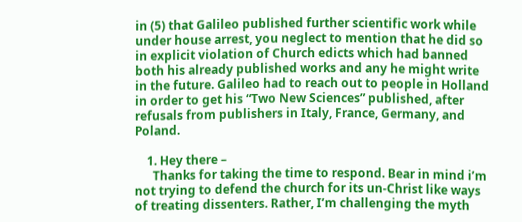in (5) that Galileo published further scientific work while under house arrest, you neglect to mention that he did so in explicit violation of Church edicts which had banned both his already published works and any he might write in the future. Galileo had to reach out to people in Holland in order to get his “Two New Sciences” published, after refusals from publishers in Italy, France, Germany, and Poland.

    1. Hey there –
      Thanks for taking the time to respond. Bear in mind i’m not trying to defend the church for its un-Christ like ways of treating dissenters. Rather, I’m challenging the myth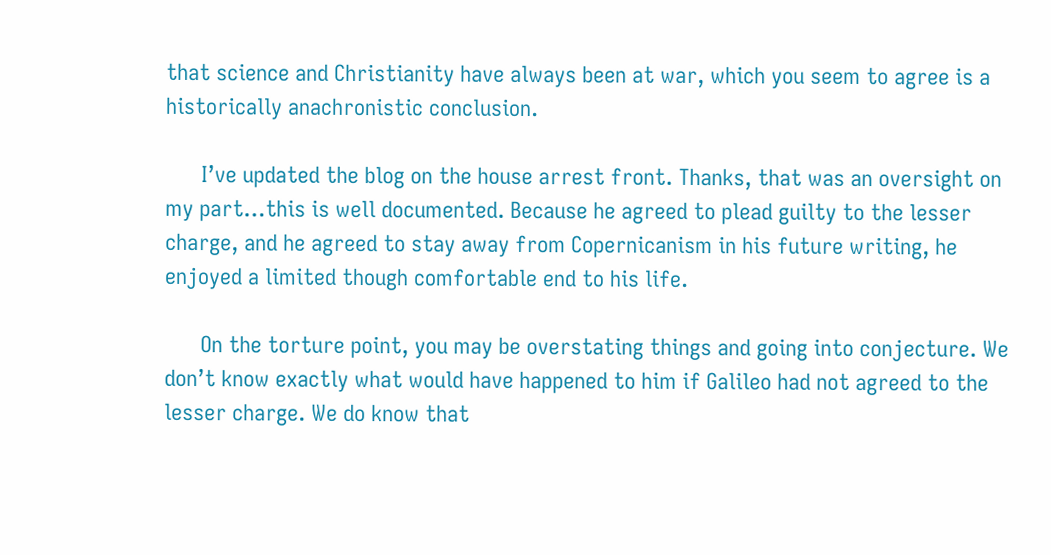that science and Christianity have always been at war, which you seem to agree is a historically anachronistic conclusion.

      I’ve updated the blog on the house arrest front. Thanks, that was an oversight on my part…this is well documented. Because he agreed to plead guilty to the lesser charge, and he agreed to stay away from Copernicanism in his future writing, he enjoyed a limited though comfortable end to his life.

      On the torture point, you may be overstating things and going into conjecture. We don’t know exactly what would have happened to him if Galileo had not agreed to the lesser charge. We do know that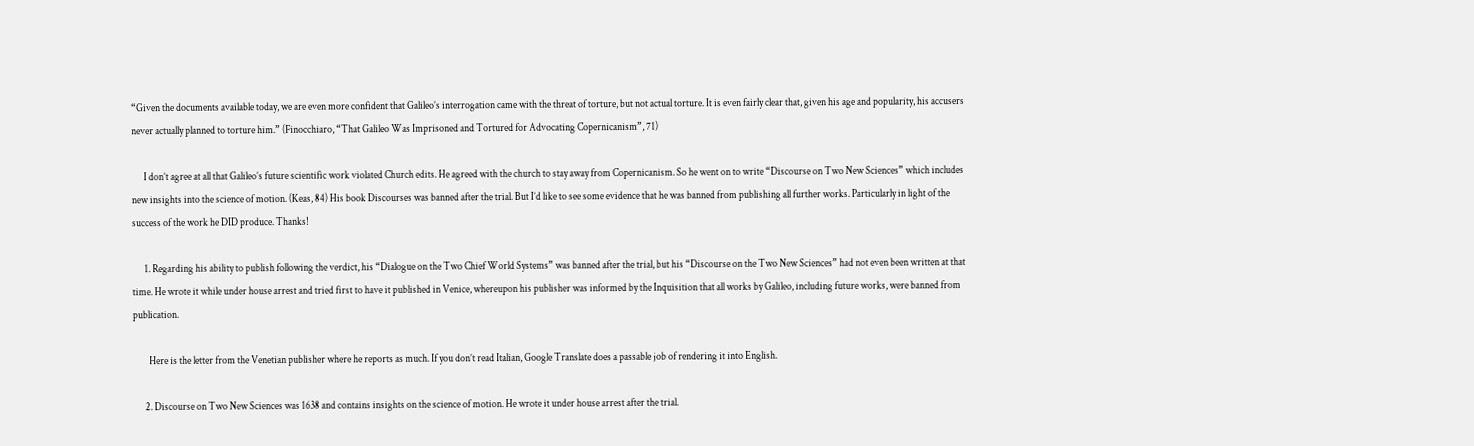“Given the documents available today, we are even more confident that Galileo’s interrogation came with the threat of torture, but not actual torture. It is even fairly clear that, given his age and popularity, his accusers never actually planned to torture him.” (Finocchiaro, “That Galileo Was Imprisoned and Tortured for Advocating Copernicanism”, 71)

      I don’t agree at all that Galileo’s future scientific work violated Church edits. He agreed with the church to stay away from Copernicanism. So he went on to write “Discourse on Two New Sciences” which includes new insights into the science of motion. (Keas, 84) His book Discourses was banned after the trial. But I’d like to see some evidence that he was banned from publishing all further works. Particularly in light of the success of the work he DID produce. Thanks!

      1. Regarding his ability to publish following the verdict, his “Dialogue on the Two Chief World Systems” was banned after the trial, but his “Discourse on the Two New Sciences” had not even been written at that time. He wrote it while under house arrest and tried first to have it published in Venice, whereupon his publisher was informed by the Inquisition that all works by Galileo, including future works, were banned from publication.

        Here is the letter from the Venetian publisher where he reports as much. If you don’t read Italian, Google Translate does a passable job of rendering it into English.

      2. Discourse on Two New Sciences was 1638 and contains insights on the science of motion. He wrote it under house arrest after the trial.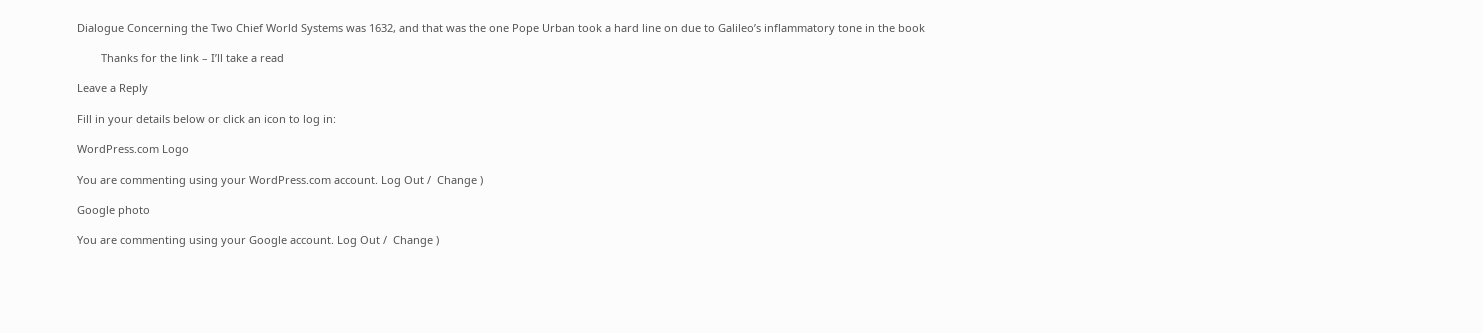Dialogue Concerning the Two Chief World Systems was 1632, and that was the one Pope Urban took a hard line on due to Galileo’s inflammatory tone in the book

        Thanks for the link – I’ll take a read

Leave a Reply

Fill in your details below or click an icon to log in:

WordPress.com Logo

You are commenting using your WordPress.com account. Log Out /  Change )

Google photo

You are commenting using your Google account. Log Out /  Change )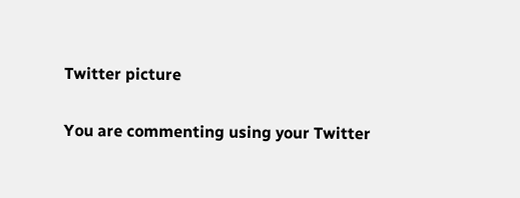Twitter picture

You are commenting using your Twitter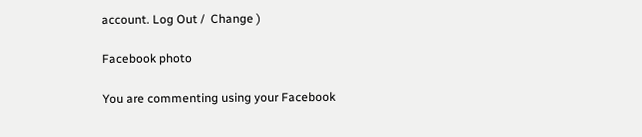account. Log Out /  Change )

Facebook photo

You are commenting using your Facebook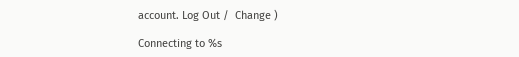account. Log Out /  Change )

Connecting to %s